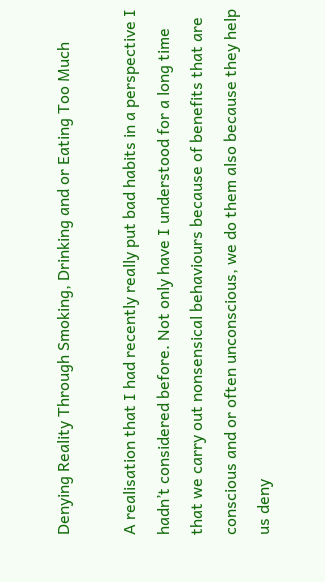Denying Reality Through Smoking, Drinking and or Eating Too Much

A realisation that I had recently really put bad habits in a perspective I hadn’t considered before. Not only have I understood for a long time that we carry out nonsensical behaviours because of benefits that are conscious and or often unconscious, we do them also because they help us deny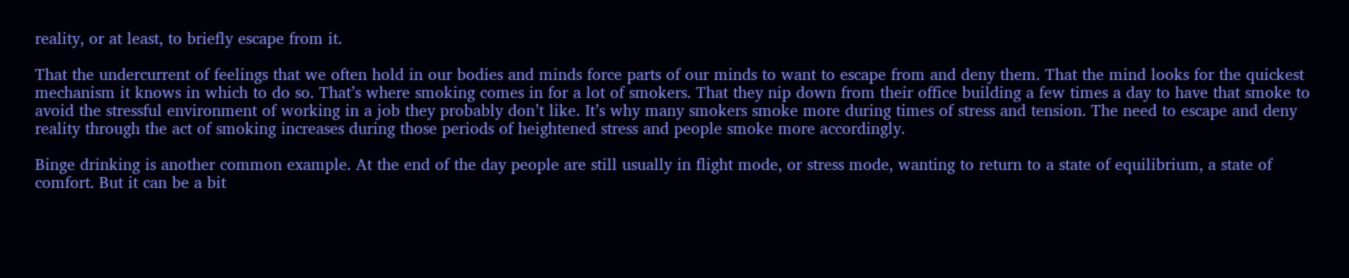reality, or at least, to briefly escape from it.

That the undercurrent of feelings that we often hold in our bodies and minds force parts of our minds to want to escape from and deny them. That the mind looks for the quickest mechanism it knows in which to do so. That’s where smoking comes in for a lot of smokers. That they nip down from their office building a few times a day to have that smoke to avoid the stressful environment of working in a job they probably don’t like. It’s why many smokers smoke more during times of stress and tension. The need to escape and deny reality through the act of smoking increases during those periods of heightened stress and people smoke more accordingly.

Binge drinking is another common example. At the end of the day people are still usually in flight mode, or stress mode, wanting to return to a state of equilibrium, a state of comfort. But it can be a bit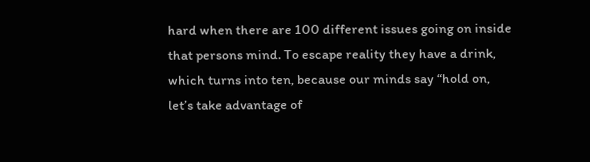hard when there are 100 different issues going on inside that persons mind. To escape reality they have a drink, which turns into ten, because our minds say “hold on, let’s take advantage of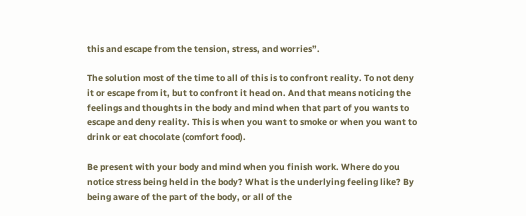this and escape from the tension, stress, and worries”.

The solution most of the time to all of this is to confront reality. To not deny it or escape from it, but to confront it head on. And that means noticing the feelings and thoughts in the body and mind when that part of you wants to escape and deny reality. This is when you want to smoke or when you want to drink or eat chocolate (comfort food).

Be present with your body and mind when you finish work. Where do you notice stress being held in the body? What is the underlying feeling like? By being aware of the part of the body, or all of the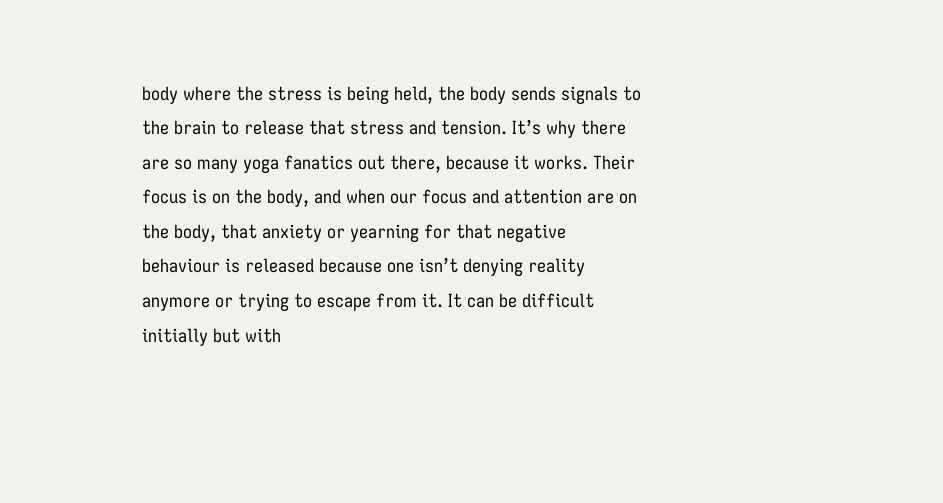body where the stress is being held, the body sends signals to the brain to release that stress and tension. It’s why there are so many yoga fanatics out there, because it works. Their focus is on the body, and when our focus and attention are on the body, that anxiety or yearning for that negative behaviour is released because one isn’t denying reality anymore or trying to escape from it. It can be difficult initially but with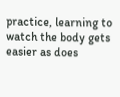practice, learning to watch the body gets easier as does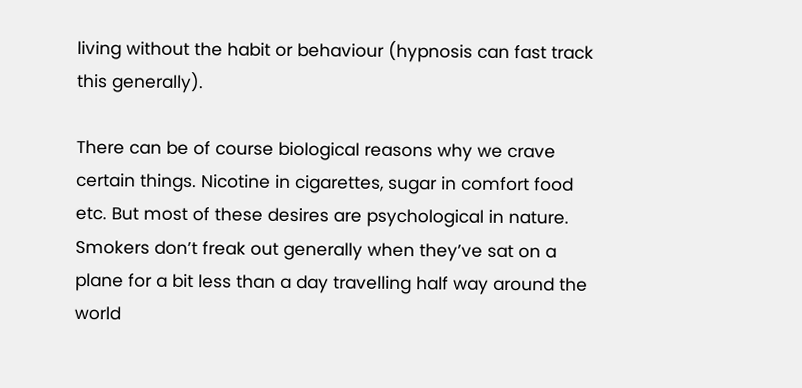living without the habit or behaviour (hypnosis can fast track this generally).

There can be of course biological reasons why we crave certain things. Nicotine in cigarettes, sugar in comfort food etc. But most of these desires are psychological in nature. Smokers don’t freak out generally when they’ve sat on a plane for a bit less than a day travelling half way around the world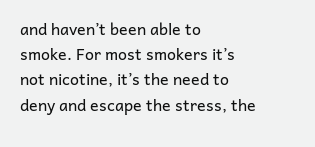and haven’t been able to smoke. For most smokers it’s not nicotine, it’s the need to deny and escape the stress, the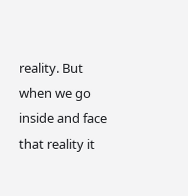reality. But when we go inside and face that reality it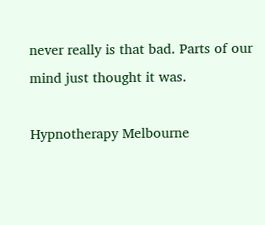never really is that bad. Parts of our mind just thought it was.

Hypnotherapy Melbourne